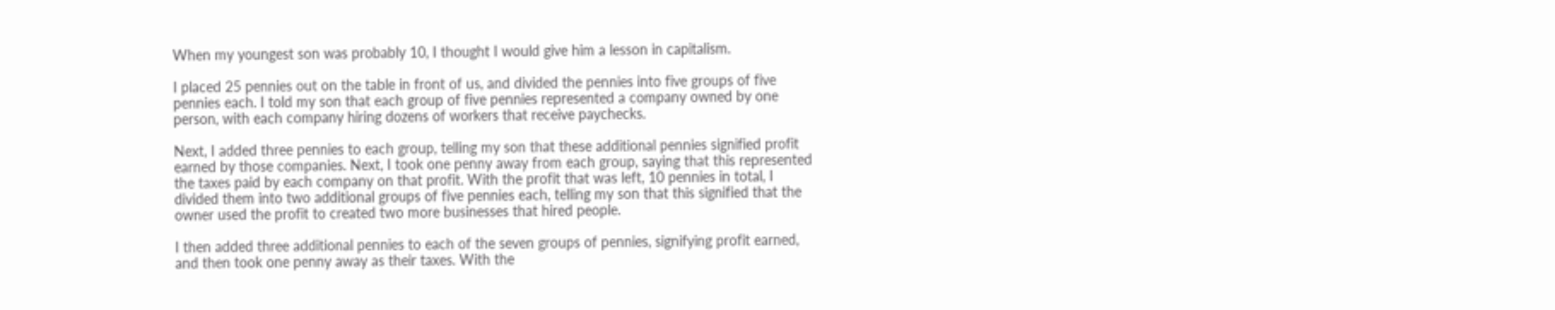When my youngest son was probably 10, I thought I would give him a lesson in capitalism.

I placed 25 pennies out on the table in front of us, and divided the pennies into five groups of five pennies each. I told my son that each group of five pennies represented a company owned by one person, with each company hiring dozens of workers that receive paychecks.

Next, I added three pennies to each group, telling my son that these additional pennies signified profit earned by those companies. Next, I took one penny away from each group, saying that this represented the taxes paid by each company on that profit. With the profit that was left, 10 pennies in total, I divided them into two additional groups of five pennies each, telling my son that this signified that the owner used the profit to created two more businesses that hired people.

I then added three additional pennies to each of the seven groups of pennies, signifying profit earned, and then took one penny away as their taxes. With the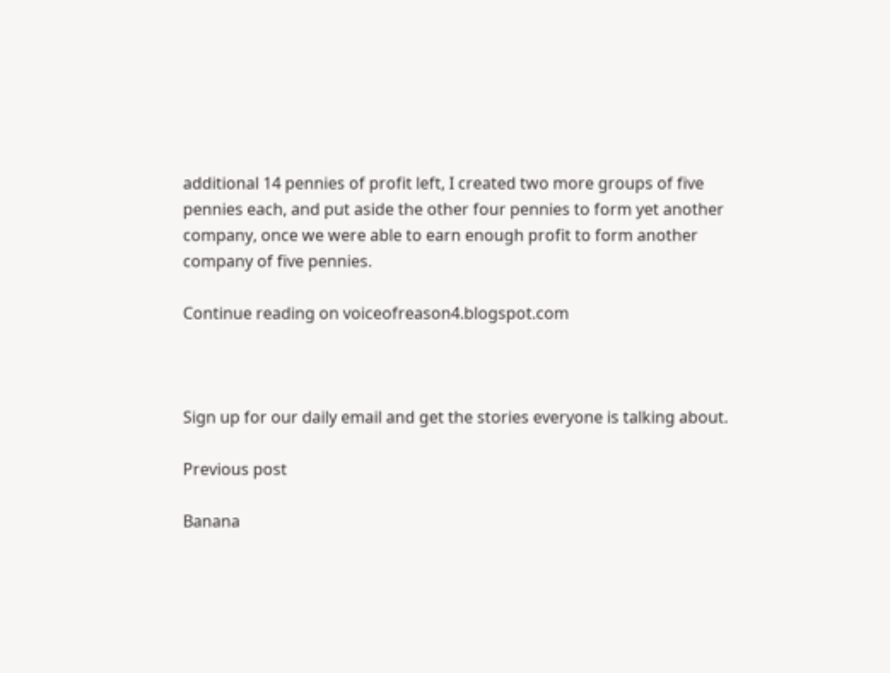additional 14 pennies of profit left, I created two more groups of five pennies each, and put aside the other four pennies to form yet another company, once we were able to earn enough profit to form another company of five pennies.

Continue reading on voiceofreason4.blogspot.com



Sign up for our daily email and get the stories everyone is talking about.

Previous post

Banana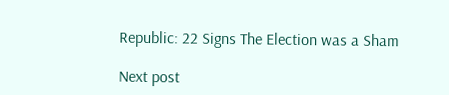Republic: 22 Signs The Election was a Sham

Next post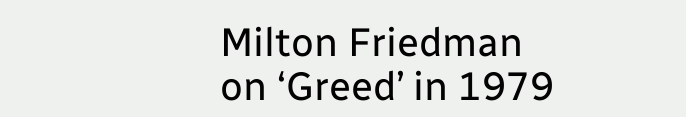Milton Friedman on ‘Greed’ in 1979